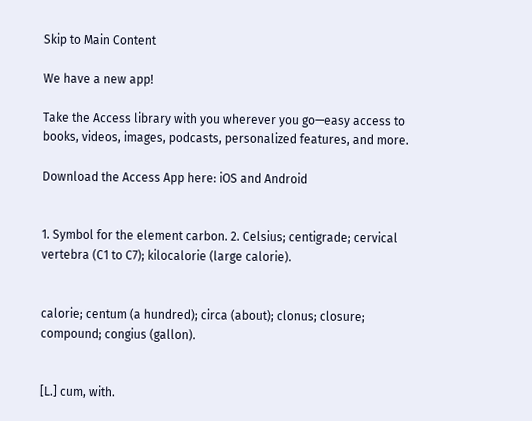Skip to Main Content

We have a new app!

Take the Access library with you wherever you go—easy access to books, videos, images, podcasts, personalized features, and more.

Download the Access App here: iOS and Android


1. Symbol for the element carbon. 2. Celsius; centigrade; cervical vertebra (C1 to C7); kilocalorie (large calorie).


calorie; centum (a hundred); circa (about); clonus; closure; compound; congius (gallon).


[L.] cum, with.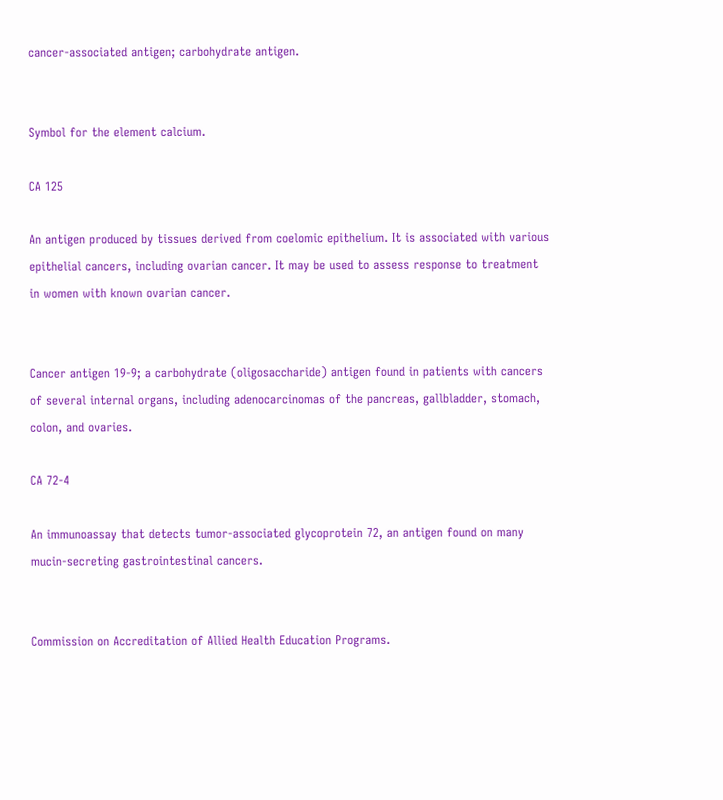cancer-associated antigen; carbohydrate antigen.


Symbol for the element calcium.

CA 125

An antigen produced by tissues derived from coelomic epithelium. It is associated with various epithelial cancers, including ovarian cancer. It may be used to assess response to treatment in women with known ovarian cancer.


Cancer antigen 19-9; a carbohydrate (oligosaccharide) antigen found in patients with cancers of several internal organs, including adenocarcinomas of the pancreas, gallbladder, stomach, colon, and ovaries.

CA 72-4

An immunoassay that detects tumor-associated glycoprotein 72, an antigen found on many mucin-secreting gastrointestinal cancers.


Commission on Accreditation of Allied Health Education Programs.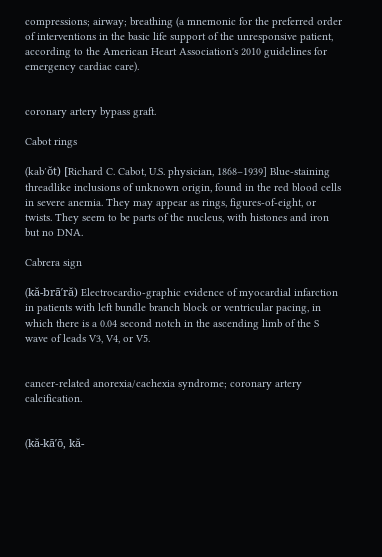compressions; airway; breathing (a mnemonic for the preferred order of interventions in the basic life support of the unresponsive patient, according to the American Heart Association's 2010 guidelines for emergency cardiac care).


coronary artery bypass graft.

Cabot rings

(kab′ŏt) [Richard C. Cabot, U.S. physician, 1868–1939] Blue-staining threadlike inclusions of unknown origin, found in the red blood cells in severe anemia. They may appear as rings, figures-of-eight, or twists. They seem to be parts of the nucleus, with histones and iron but no DNA.

Cabrera sign

(kă-brā′ră) Electrocardio-graphic evidence of myocardial infarction in patients with left bundle branch block or ventricular pacing, in which there is a 0.04 second notch in the ascending limb of the S wave of leads V3, V4, or V5.


cancer-related anorexia/cachexia syndrome; coronary artery calcification.


(kă-kā′ō, kă-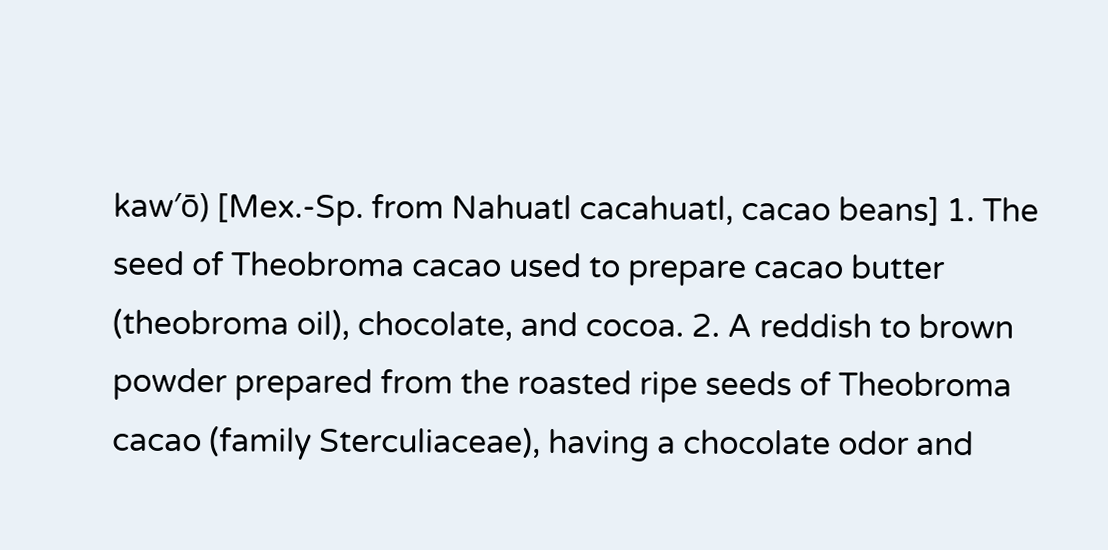kaw′ō) [Mex.-Sp. from Nahuatl cacahuatl, cacao beans] 1. The seed of Theobroma cacao used to prepare cacao butter (theobroma oil), chocolate, and cocoa. 2. A reddish to brown powder prepared from the roasted ripe seeds of Theobroma cacao (family Sterculiaceae), having a chocolate odor and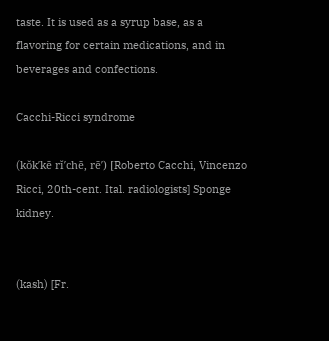taste. It is used as a syrup base, as a flavoring for certain medications, and in beverages and confections.

Cacchi-Ricci syndrome

(kŏk′kē rĭ′chē, rē′) [Roberto Cacchi, Vincenzo Ricci, 20th-cent. Ital. radiologists] Sponge kidney.


(kash) [Fr.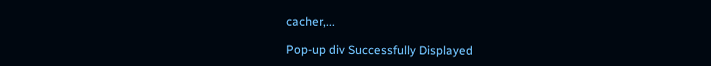cacher,...

Pop-up div Successfully Displayed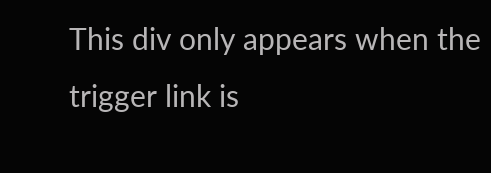This div only appears when the trigger link is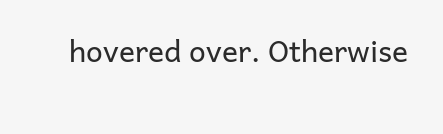hovered over. Otherwise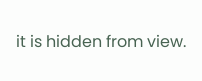it is hidden from view.